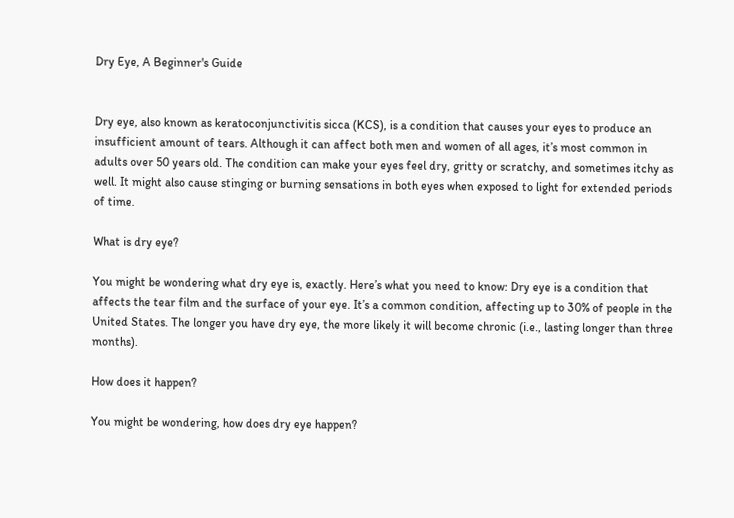Dry Eye, A Beginner's Guide


Dry eye, also known as keratoconjunctivitis sicca (KCS), is a condition that causes your eyes to produce an insufficient amount of tears. Although it can affect both men and women of all ages, it’s most common in adults over 50 years old. The condition can make your eyes feel dry, gritty or scratchy, and sometimes itchy as well. It might also cause stinging or burning sensations in both eyes when exposed to light for extended periods of time.

What is dry eye?

You might be wondering what dry eye is, exactly. Here’s what you need to know: Dry eye is a condition that affects the tear film and the surface of your eye. It’s a common condition, affecting up to 30% of people in the United States. The longer you have dry eye, the more likely it will become chronic (i.e., lasting longer than three months).

How does it happen?

You might be wondering, how does dry eye happen?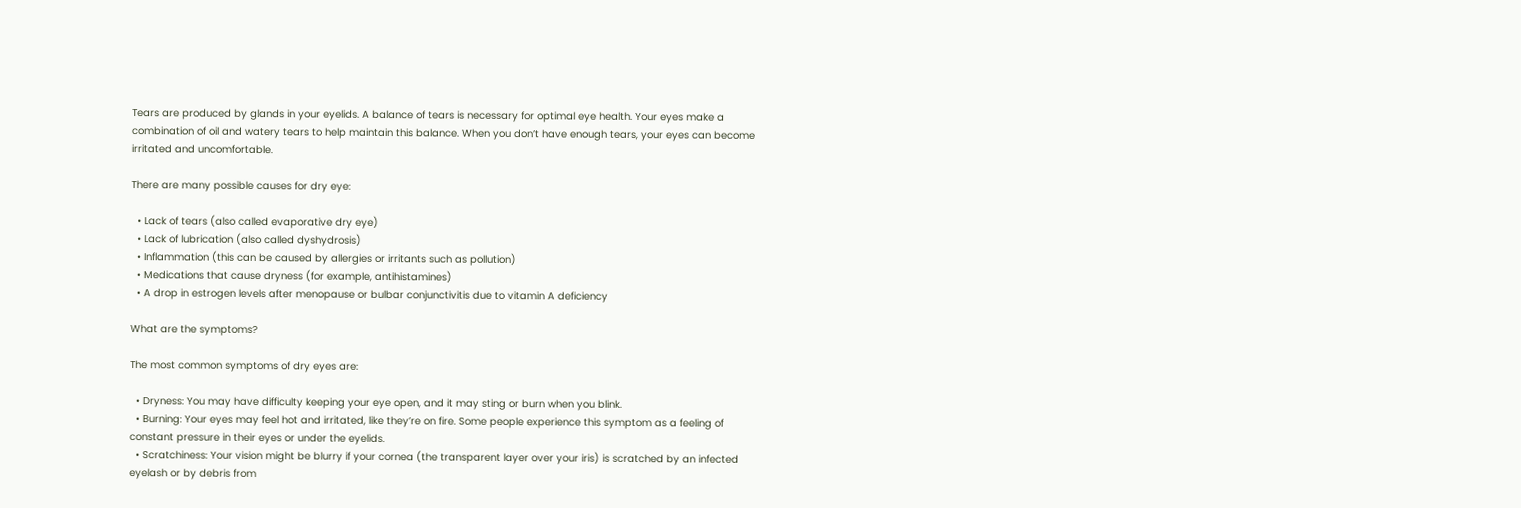Tears are produced by glands in your eyelids. A balance of tears is necessary for optimal eye health. Your eyes make a combination of oil and watery tears to help maintain this balance. When you don’t have enough tears, your eyes can become irritated and uncomfortable.

There are many possible causes for dry eye:

  • Lack of tears (also called evaporative dry eye)
  • Lack of lubrication (also called dyshydrosis)
  • Inflammation (this can be caused by allergies or irritants such as pollution)
  • Medications that cause dryness (for example, antihistamines)
  • A drop in estrogen levels after menopause or bulbar conjunctivitis due to vitamin A deficiency

What are the symptoms?

The most common symptoms of dry eyes are:

  • Dryness: You may have difficulty keeping your eye open, and it may sting or burn when you blink.
  • Burning: Your eyes may feel hot and irritated, like they’re on fire. Some people experience this symptom as a feeling of constant pressure in their eyes or under the eyelids.
  • Scratchiness: Your vision might be blurry if your cornea (the transparent layer over your iris) is scratched by an infected eyelash or by debris from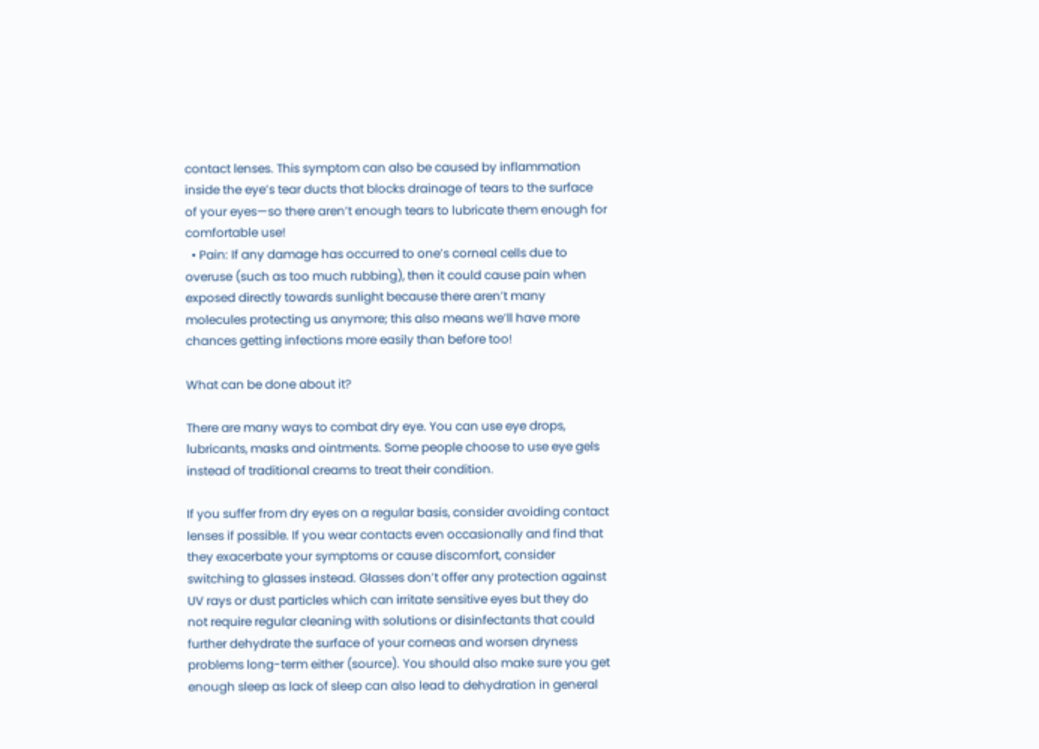contact lenses. This symptom can also be caused by inflammation inside the eye’s tear ducts that blocks drainage of tears to the surface of your eyes—so there aren’t enough tears to lubricate them enough for comfortable use!
  • Pain: If any damage has occurred to one’s corneal cells due to overuse (such as too much rubbing), then it could cause pain when exposed directly towards sunlight because there aren’t many molecules protecting us anymore; this also means we’ll have more chances getting infections more easily than before too!

What can be done about it?

There are many ways to combat dry eye. You can use eye drops, lubricants, masks and ointments. Some people choose to use eye gels instead of traditional creams to treat their condition.

If you suffer from dry eyes on a regular basis, consider avoiding contact lenses if possible. If you wear contacts even occasionally and find that they exacerbate your symptoms or cause discomfort, consider switching to glasses instead. Glasses don’t offer any protection against UV rays or dust particles which can irritate sensitive eyes but they do not require regular cleaning with solutions or disinfectants that could further dehydrate the surface of your corneas and worsen dryness problems long-term either (source). You should also make sure you get enough sleep as lack of sleep can also lead to dehydration in general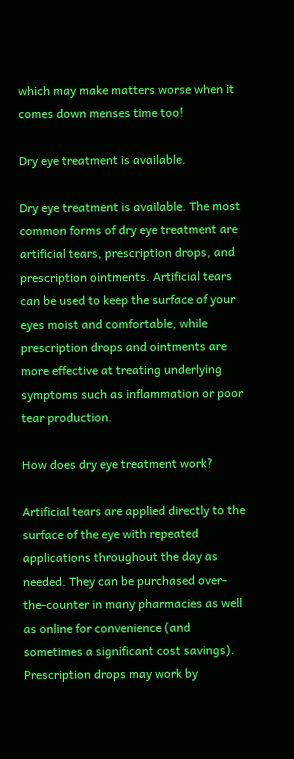which may make matters worse when it comes down menses time too!

Dry eye treatment is available.

Dry eye treatment is available. The most common forms of dry eye treatment are artificial tears, prescription drops, and prescription ointments. Artificial tears can be used to keep the surface of your eyes moist and comfortable, while prescription drops and ointments are more effective at treating underlying symptoms such as inflammation or poor tear production.

How does dry eye treatment work?

Artificial tears are applied directly to the surface of the eye with repeated applications throughout the day as needed. They can be purchased over-the-counter in many pharmacies as well as online for convenience (and sometimes a significant cost savings). Prescription drops may work by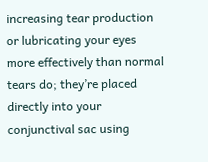increasing tear production or lubricating your eyes more effectively than normal tears do; they’re placed directly into your conjunctival sac using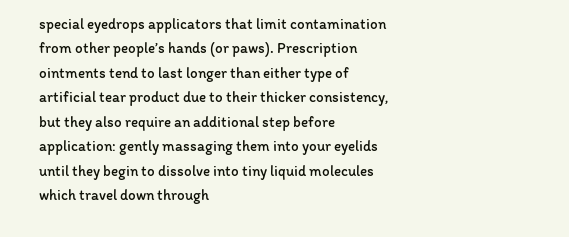special eyedrops applicators that limit contamination from other people’s hands (or paws). Prescription ointments tend to last longer than either type of artificial tear product due to their thicker consistency, but they also require an additional step before application: gently massaging them into your eyelids until they begin to dissolve into tiny liquid molecules which travel down through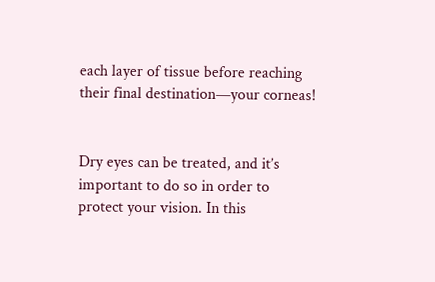each layer of tissue before reaching their final destination—your corneas!


Dry eyes can be treated, and it’s important to do so in order to protect your vision. In this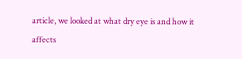article, we looked at what dry eye is and how it affects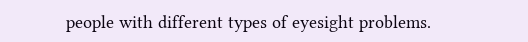people with different types of eyesight problems.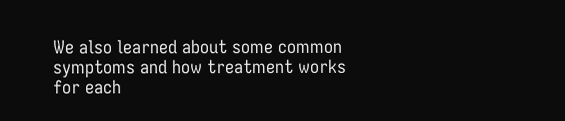We also learned about some common symptoms and how treatment works for each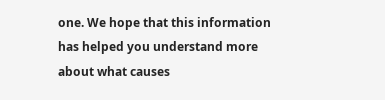one. We hope that this information has helped you understand more about what causes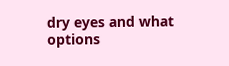dry eyes and what options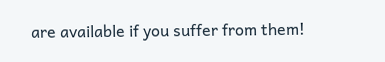are available if you suffer from them!